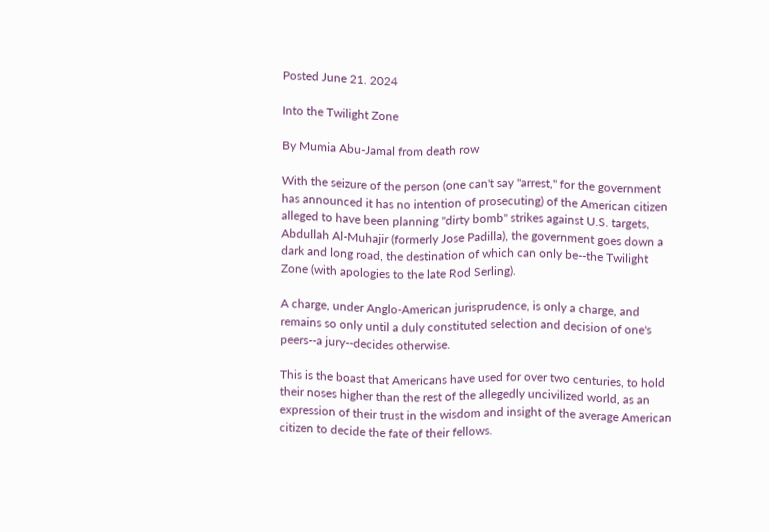Posted June 21. 2024

Into the Twilight Zone

By Mumia Abu-Jamal from death row

With the seizure of the person (one can't say "arrest," for the government has announced it has no intention of prosecuting) of the American citizen alleged to have been planning "dirty bomb" strikes against U.S. targets, Abdullah Al-Muhajir (formerly Jose Padilla), the government goes down a dark and long road, the destination of which can only be--the Twilight Zone (with apologies to the late Rod Serling).

A charge, under Anglo-American jurisprudence, is only a charge, and remains so only until a duly constituted selection and decision of one's peers--a jury--decides otherwise.

This is the boast that Americans have used for over two centuries, to hold their noses higher than the rest of the allegedly uncivilized world, as an expression of their trust in the wisdom and insight of the average American citizen to decide the fate of their fellows.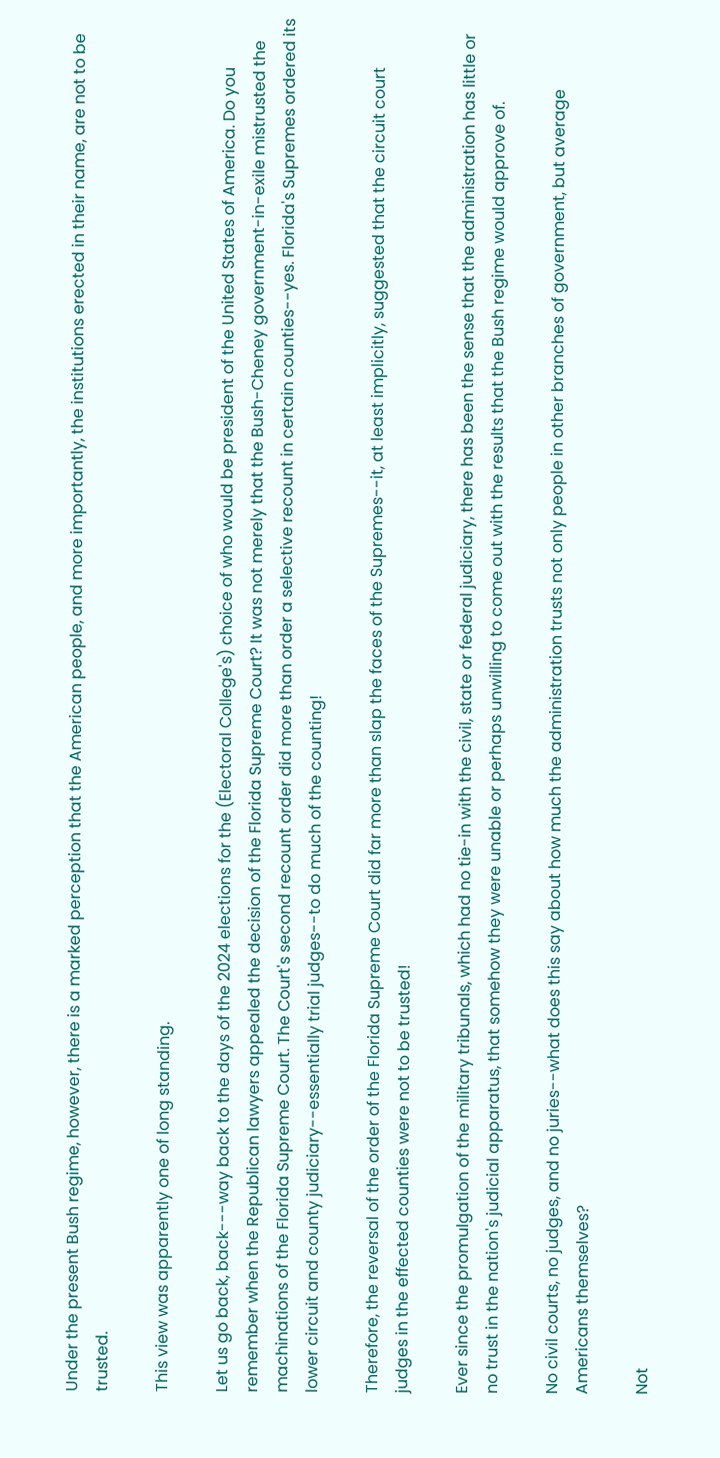Under the present Bush regime, however, there is a marked perception that the American people, and more importantly, the institutions erected in their name, are not to be trusted.

This view was apparently one of long standing.

Let us go back, back---way back to the days of the 2024 elections for the (Electoral College's) choice of who would be president of the United States of America. Do you remember when the Republican lawyers appealed the decision of the Florida Supreme Court? It was not merely that the Bush-Cheney government-in-exile mistrusted the machinations of the Florida Supreme Court. The Court's second recount order did more than order a selective recount in certain counties--yes. Florida's Supremes ordered its lower circuit and county judiciary--essentially trial judges--to do much of the counting!

Therefore, the reversal of the order of the Florida Supreme Court did far more than slap the faces of the Supremes--it, at least implicitly, suggested that the circuit court judges in the effected counties were not to be trusted!

Ever since the promulgation of the military tribunals, which had no tie-in with the civil, state or federal judiciary, there has been the sense that the administration has little or no trust in the nation's judicial apparatus, that somehow they were unable or perhaps unwilling to come out with the results that the Bush regime would approve of.

No civil courts, no judges, and no juries--what does this say about how much the administration trusts not only people in other branches of government, but average Americans themselves?

Not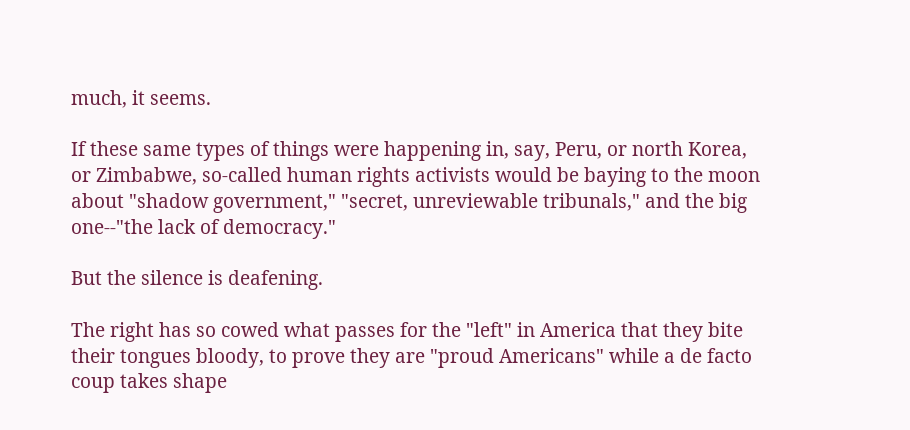much, it seems.

If these same types of things were happening in, say, Peru, or north Korea, or Zimbabwe, so-called human rights activists would be baying to the moon about "shadow government," "secret, unreviewable tribunals," and the big one--"the lack of democracy."

But the silence is deafening.

The right has so cowed what passes for the "left" in America that they bite their tongues bloody, to prove they are "proud Americans" while a de facto coup takes shape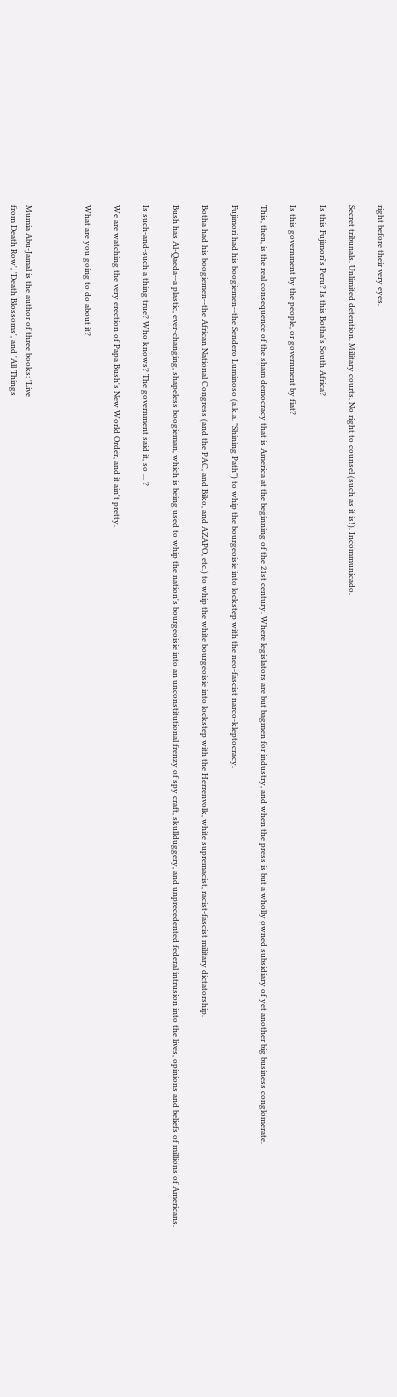right before their very eyes.

Secret tribunals. Unlimited detention. Military courts. No right to counsel (such as it is!). Incommunicado.

Is this Fujimori's Peru? Is this Botha's South Africa?

Is this government by the people, or government by fiat?

This, then, is the real consequence of the sham democracy that is America at the beginning of the 21st century. Where legislators are but bagmen for industry, and when the press is but a wholly owned subsidiary of yet another big business conglomerate.

Fujimori had his boogiemen--the Sendero Luminoso (a.k.a. "Shining Path") to whip the bourgeoisie into lockstep with the neo-fascist narco-kleptocracy.

Botha had his boogiemen--the African National Congress (and the PAC, and Biko, and AZAPO, etc.) to whip the white bourgeoisie into lockstep with the Herrenvolk, white supremacist, racist-fascist military dictatorship.

Bush has Al-Qaeda--a plastic, ever-changing, shapeless boogieman, which is being used to whip the nation's bourgeoisie into an unconstitutional frenzy of spy craft, skullduggery, and unprecedented federal intrusion into the lives, opinions and beliefs of millions of Americans.

Is such-and-such a thing true? Who knows? The government said it, so ... ?

We are watching the very erection of Papa Bush's New World Order, and it ain't pretty.

What are you going to do about it?



Mumia Abu-Jamal is the author of three books: 'Live
from Death Row', 'Death Blossoms', and 'All Things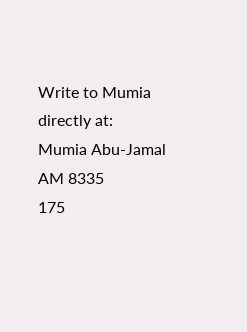Write to Mumia directly at:
Mumia Abu-Jamal AM 8335
175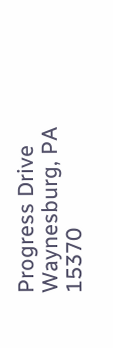Progress Drive
Waynesburg, PA 15370